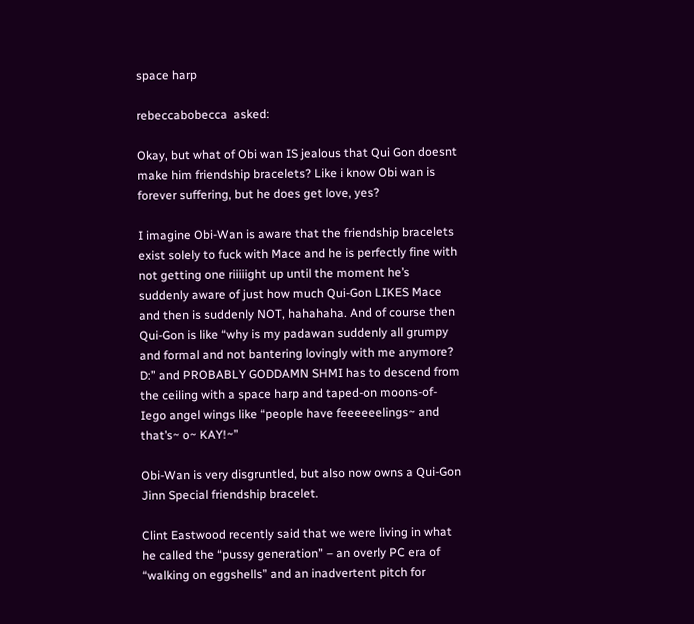space harp

rebeccabobecca  asked:

Okay, but what of Obi wan IS jealous that Qui Gon doesnt make him friendship bracelets? Like i know Obi wan is forever suffering, but he does get love, yes?

I imagine Obi-Wan is aware that the friendship bracelets exist solely to fuck with Mace and he is perfectly fine with not getting one riiiiight up until the moment he’s suddenly aware of just how much Qui-Gon LIKES Mace and then is suddenly NOT, hahahaha. And of course then Qui-Gon is like “why is my padawan suddenly all grumpy and formal and not bantering lovingly with me anymore? D:” and PROBABLY GODDAMN SHMI has to descend from the ceiling with a space harp and taped-on moons-of-Iego angel wings like “people have feeeeeelings~ and that’s~ o~ KAY!~”

Obi-Wan is very disgruntled, but also now owns a Qui-Gon Jinn Special friendship bracelet.

Clint Eastwood recently said that we were living in what he called the “pussy generation” – an overly PC era of “walking on eggshells” and an inadvertent pitch for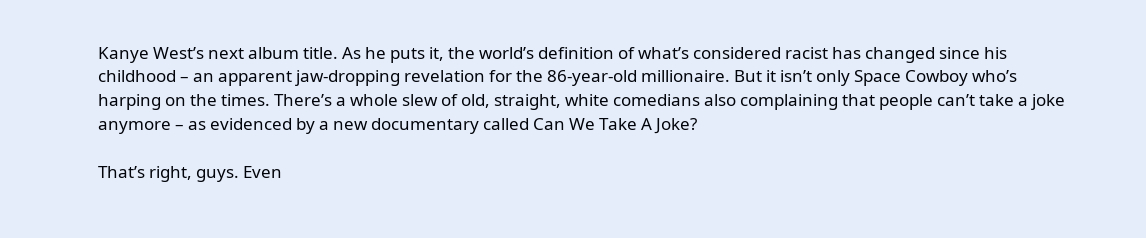Kanye West’s next album title. As he puts it, the world’s definition of what’s considered racist has changed since his childhood – an apparent jaw-dropping revelation for the 86-year-old millionaire. But it isn’t only Space Cowboy who’s harping on the times. There’s a whole slew of old, straight, white comedians also complaining that people can’t take a joke anymore – as evidenced by a new documentary called Can We Take A Joke?

That’s right, guys. Even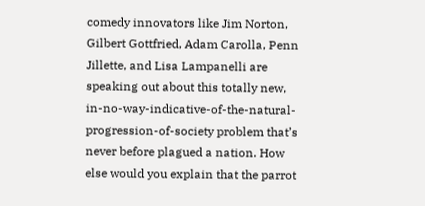comedy innovators like Jim Norton, Gilbert Gottfried, Adam Carolla, Penn Jillette, and Lisa Lampanelli are speaking out about this totally new, in-no-way-indicative-of-the-natural-progression-of-society problem that’s never before plagued a nation. How else would you explain that the parrot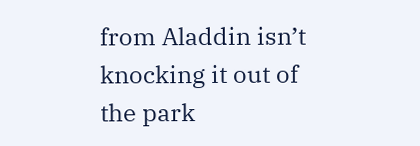from Aladdin isn’t knocking it out of the park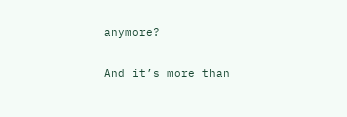anymore?

And it’s more than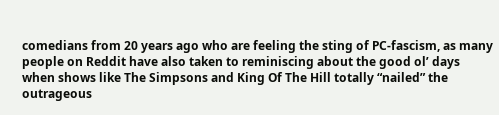comedians from 20 years ago who are feeling the sting of PC-fascism, as many people on Reddit have also taken to reminiscing about the good ol’ days when shows like The Simpsons and King Of The Hill totally “nailed” the outrageous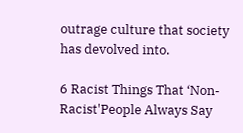outrage culture that society has devolved into.

6 Racist Things That ‘Non-Racist'People Always Say